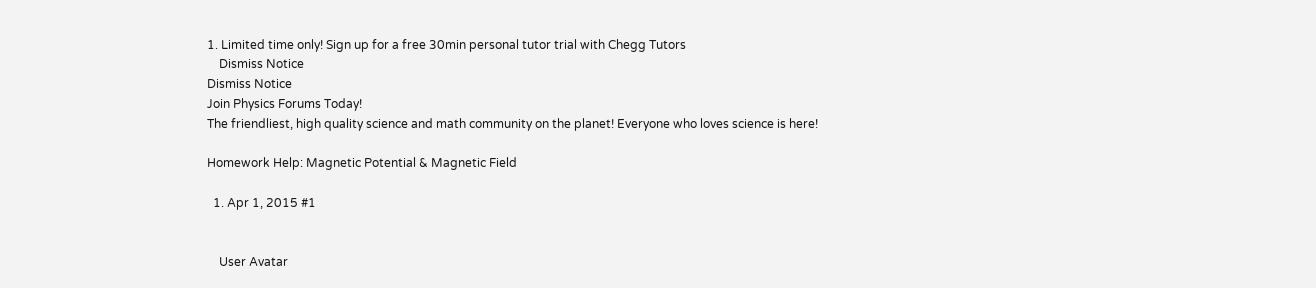1. Limited time only! Sign up for a free 30min personal tutor trial with Chegg Tutors
    Dismiss Notice
Dismiss Notice
Join Physics Forums Today!
The friendliest, high quality science and math community on the planet! Everyone who loves science is here!

Homework Help: Magnetic Potential & Magnetic Field

  1. Apr 1, 2015 #1


    User Avatar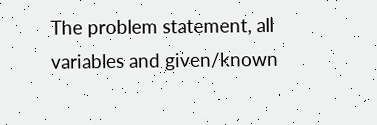The problem statement, all variables and given/known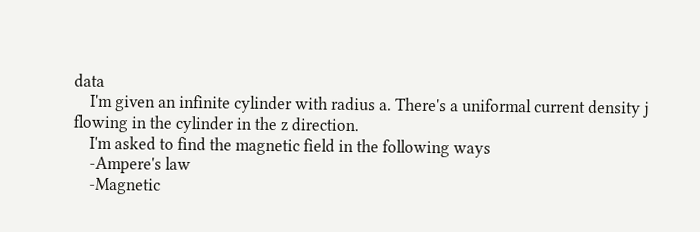data
    I'm given an infinite cylinder with radius a. There's a uniformal current density j flowing in the cylinder in the z direction.
    I'm asked to find the magnetic field in the following ways
    -Ampere's law
    -Magnetic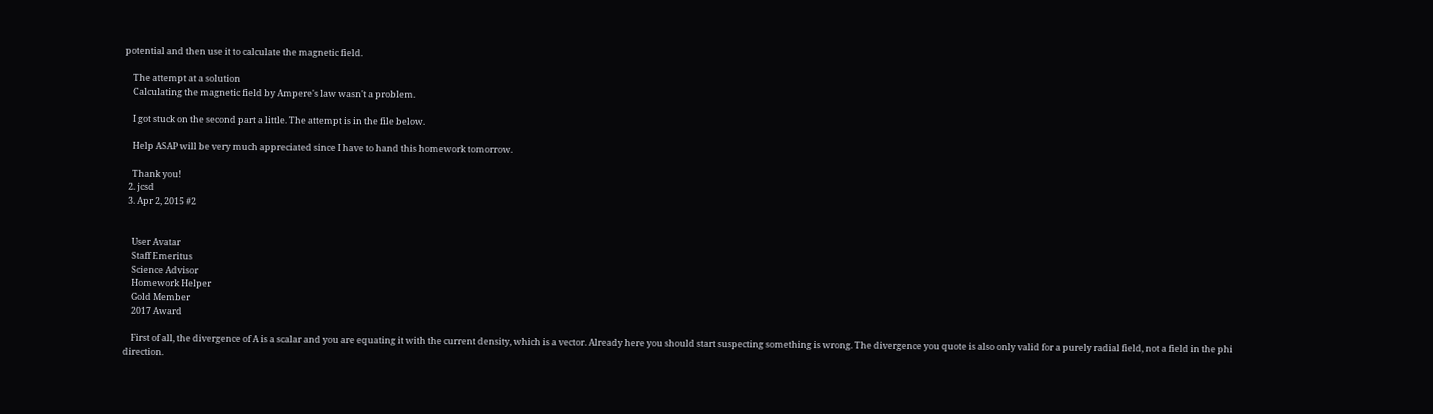potential and then use it to calculate the magnetic field.

    The attempt at a solution
    Calculating the magnetic field by Ampere's law wasn't a problem.

    I got stuck on the second part a little. The attempt is in the file below.

    Help ASAP will be very much appreciated since I have to hand this homework tomorrow.

    Thank you!
  2. jcsd
  3. Apr 2, 2015 #2


    User Avatar
    Staff Emeritus
    Science Advisor
    Homework Helper
    Gold Member
    2017 Award

    First of all, the divergence of A is a scalar and you are equating it with the current density, which is a vector. Already here you should start suspecting something is wrong. The divergence you quote is also only valid for a purely radial field, not a field in the phi direction.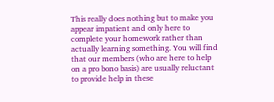This really does nothing but to make you appear impatient and only here to complete your homework rather than actually learning something. You will find that our members (who are here to help on a pro bono basis) are usually reluctant to provide help in these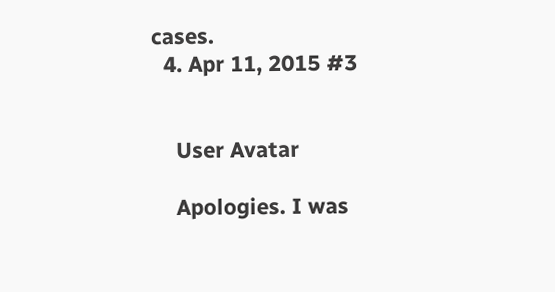cases.
  4. Apr 11, 2015 #3


    User Avatar

    Apologies. I was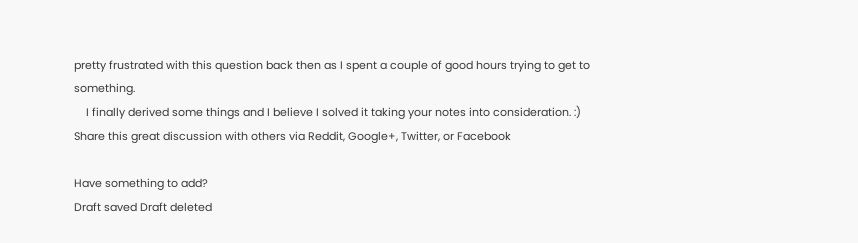pretty frustrated with this question back then as I spent a couple of good hours trying to get to something.
    I finally derived some things and I believe I solved it taking your notes into consideration. :)
Share this great discussion with others via Reddit, Google+, Twitter, or Facebook

Have something to add?
Draft saved Draft deleted